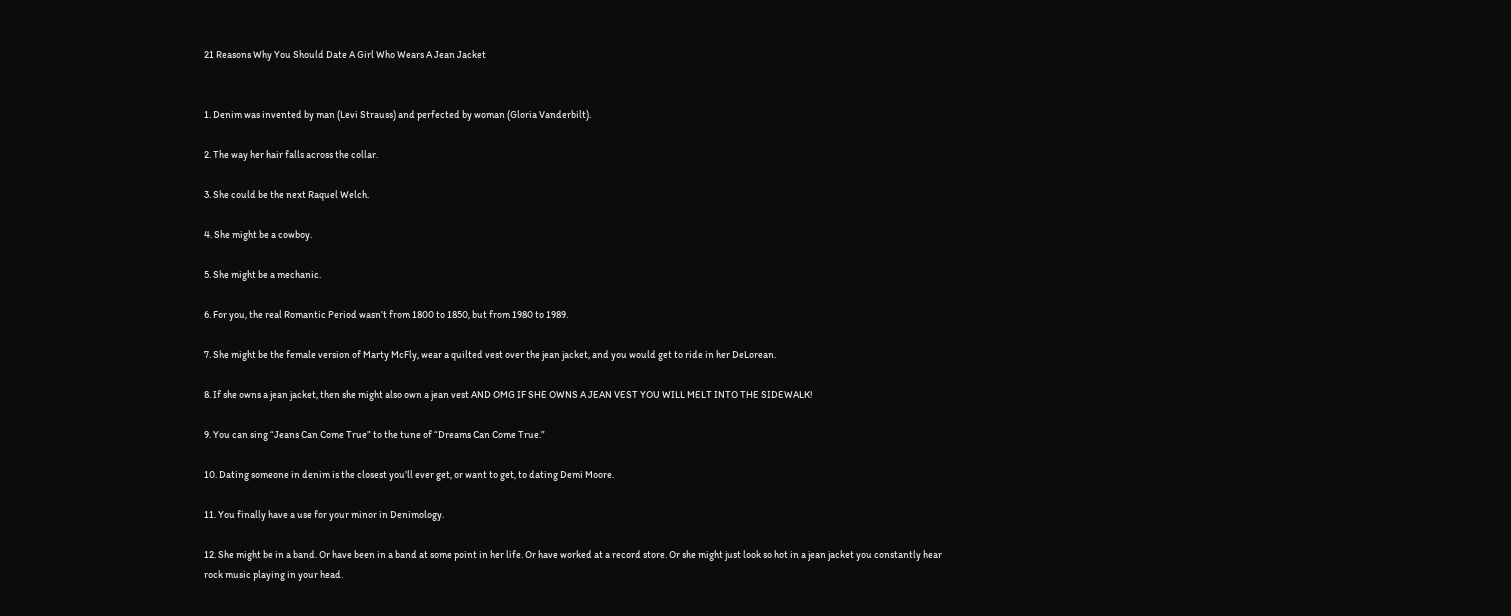21 Reasons Why You Should Date A Girl Who Wears A Jean Jacket


1. Denim was invented by man (Levi Strauss) and perfected by woman (Gloria Vanderbilt).

2. The way her hair falls across the collar.

3. She could be the next Raquel Welch.

4. She might be a cowboy.

5. She might be a mechanic.

6. For you, the real Romantic Period wasn’t from 1800 to 1850, but from 1980 to 1989.

7. She might be the female version of Marty McFly, wear a quilted vest over the jean jacket, and you would get to ride in her DeLorean.

8. If she owns a jean jacket, then she might also own a jean vest AND OMG IF SHE OWNS A JEAN VEST YOU WILL MELT INTO THE SIDEWALK!

9. You can sing “Jeans Can Come True” to the tune of “Dreams Can Come True.”

10. Dating someone in denim is the closest you’ll ever get, or want to get, to dating Demi Moore.

11. You finally have a use for your minor in Denimology.

12. She might be in a band. Or have been in a band at some point in her life. Or have worked at a record store. Or she might just look so hot in a jean jacket you constantly hear rock music playing in your head.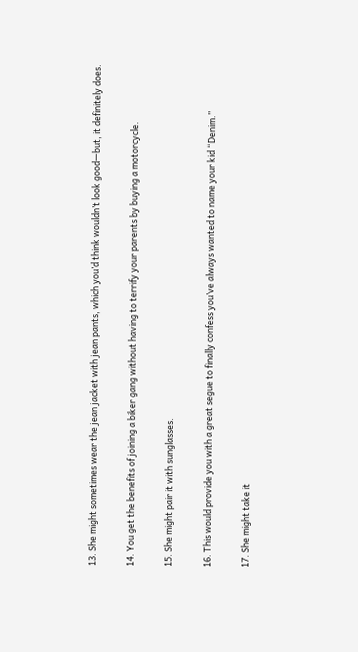13. She might sometimes wear the jean jacket with jean pants, which you’d think wouldn’t look good—but, it definitely does.

14. You get the benefits of joining a biker gang without having to terrify your parents by buying a motorcycle.

15. She might pair it with sunglasses.

16. This would provide you with a great segue to finally confess you’ve always wanted to name your kid “Denim.”

17. She might take it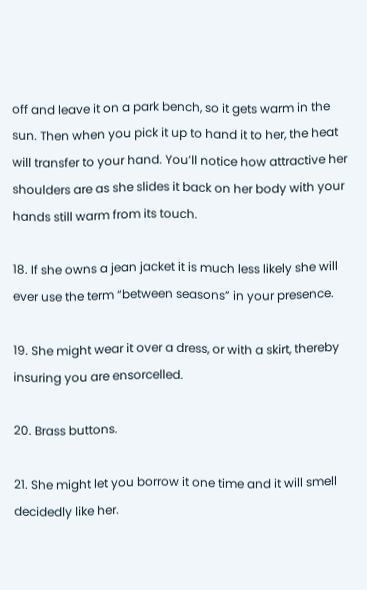off and leave it on a park bench, so it gets warm in the sun. Then when you pick it up to hand it to her, the heat will transfer to your hand. You’ll notice how attractive her shoulders are as she slides it back on her body with your hands still warm from its touch.

18. If she owns a jean jacket it is much less likely she will ever use the term “between seasons” in your presence.

19. She might wear it over a dress, or with a skirt, thereby insuring you are ensorcelled.

20. Brass buttons.

21. She might let you borrow it one time and it will smell decidedly like her.